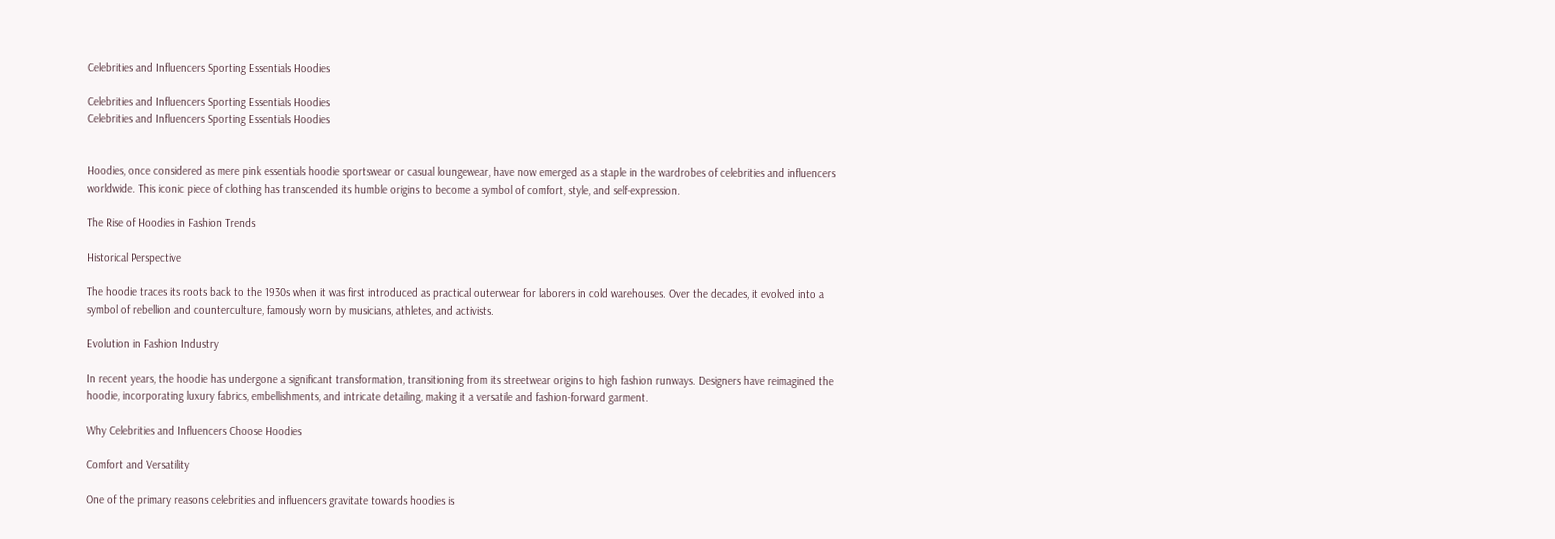Celebrities and Influencers Sporting Essentials Hoodies

Celebrities and Influencers Sporting Essentials Hoodies
Celebrities and Influencers Sporting Essentials Hoodies


Hoodies, once considered as mere pink essentials hoodie sportswear or casual loungewear, have now emerged as a staple in the wardrobes of celebrities and influencers worldwide. This iconic piece of clothing has transcended its humble origins to become a symbol of comfort, style, and self-expression.

The Rise of Hoodies in Fashion Trends

Historical Perspective

The hoodie traces its roots back to the 1930s when it was first introduced as practical outerwear for laborers in cold warehouses. Over the decades, it evolved into a symbol of rebellion and counterculture, famously worn by musicians, athletes, and activists.

Evolution in Fashion Industry

In recent years, the hoodie has undergone a significant transformation, transitioning from its streetwear origins to high fashion runways. Designers have reimagined the hoodie, incorporating luxury fabrics, embellishments, and intricate detailing, making it a versatile and fashion-forward garment.

Why Celebrities and Influencers Choose Hoodies

Comfort and Versatility

One of the primary reasons celebrities and influencers gravitate towards hoodies is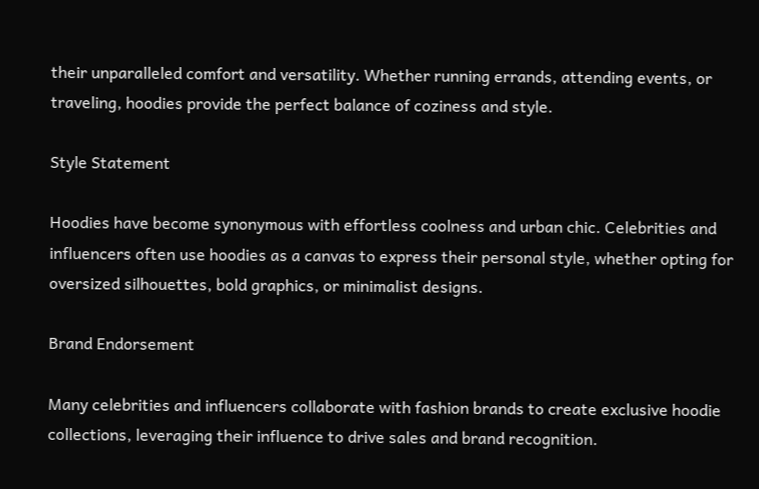their unparalleled comfort and versatility. Whether running errands, attending events, or traveling, hoodies provide the perfect balance of coziness and style.

Style Statement

Hoodies have become synonymous with effortless coolness and urban chic. Celebrities and influencers often use hoodies as a canvas to express their personal style, whether opting for oversized silhouettes, bold graphics, or minimalist designs.

Brand Endorsement

Many celebrities and influencers collaborate with fashion brands to create exclusive hoodie collections, leveraging their influence to drive sales and brand recognition.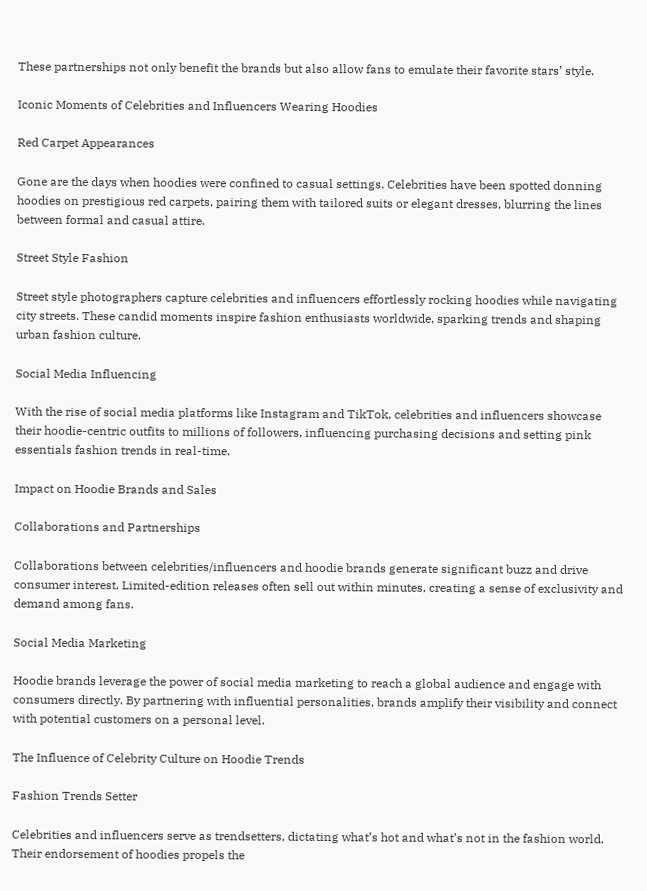These partnerships not only benefit the brands but also allow fans to emulate their favorite stars’ style.

Iconic Moments of Celebrities and Influencers Wearing Hoodies

Red Carpet Appearances

Gone are the days when hoodies were confined to casual settings. Celebrities have been spotted donning hoodies on prestigious red carpets, pairing them with tailored suits or elegant dresses, blurring the lines between formal and casual attire.

Street Style Fashion

Street style photographers capture celebrities and influencers effortlessly rocking hoodies while navigating city streets. These candid moments inspire fashion enthusiasts worldwide, sparking trends and shaping urban fashion culture.

Social Media Influencing

With the rise of social media platforms like Instagram and TikTok, celebrities and influencers showcase their hoodie-centric outfits to millions of followers, influencing purchasing decisions and setting pink essentials fashion trends in real-time.

Impact on Hoodie Brands and Sales

Collaborations and Partnerships

Collaborations between celebrities/influencers and hoodie brands generate significant buzz and drive consumer interest. Limited-edition releases often sell out within minutes, creating a sense of exclusivity and demand among fans.

Social Media Marketing

Hoodie brands leverage the power of social media marketing to reach a global audience and engage with consumers directly. By partnering with influential personalities, brands amplify their visibility and connect with potential customers on a personal level.

The Influence of Celebrity Culture on Hoodie Trends

Fashion Trends Setter

Celebrities and influencers serve as trendsetters, dictating what’s hot and what’s not in the fashion world. Their endorsement of hoodies propels the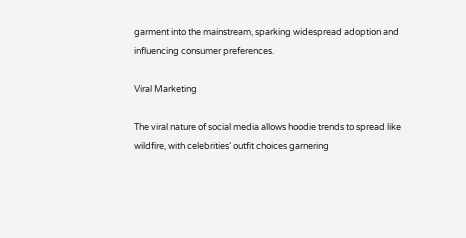garment into the mainstream, sparking widespread adoption and influencing consumer preferences.

Viral Marketing

The viral nature of social media allows hoodie trends to spread like wildfire, with celebrities’ outfit choices garnering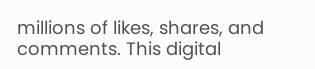millions of likes, shares, and comments. This digital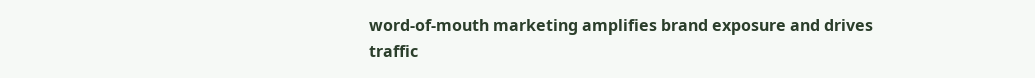word-of-mouth marketing amplifies brand exposure and drives traffic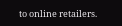to online retailers.